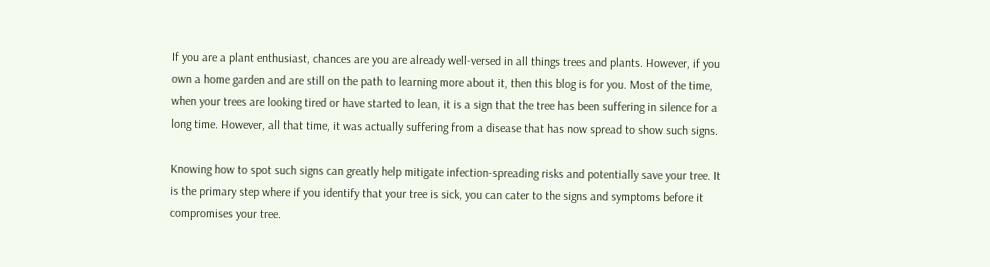If you are a plant enthusiast, chances are you are already well-versed in all things trees and plants. However, if you own a home garden and are still on the path to learning more about it, then this blog is for you. Most of the time, when your trees are looking tired or have started to lean, it is a sign that the tree has been suffering in silence for a long time. However, all that time, it was actually suffering from a disease that has now spread to show such signs.

Knowing how to spot such signs can greatly help mitigate infection-spreading risks and potentially save your tree. It is the primary step where if you identify that your tree is sick, you can cater to the signs and symptoms before it compromises your tree.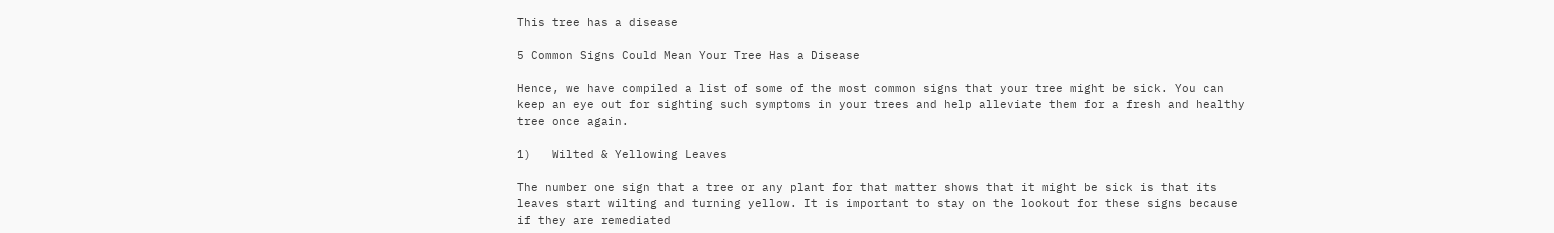This tree has a disease

5 Common Signs Could Mean Your Tree Has a Disease

Hence, we have compiled a list of some of the most common signs that your tree might be sick. You can keep an eye out for sighting such symptoms in your trees and help alleviate them for a fresh and healthy tree once again.

1)   Wilted & Yellowing Leaves

The number one sign that a tree or any plant for that matter shows that it might be sick is that its leaves start wilting and turning yellow. It is important to stay on the lookout for these signs because if they are remediated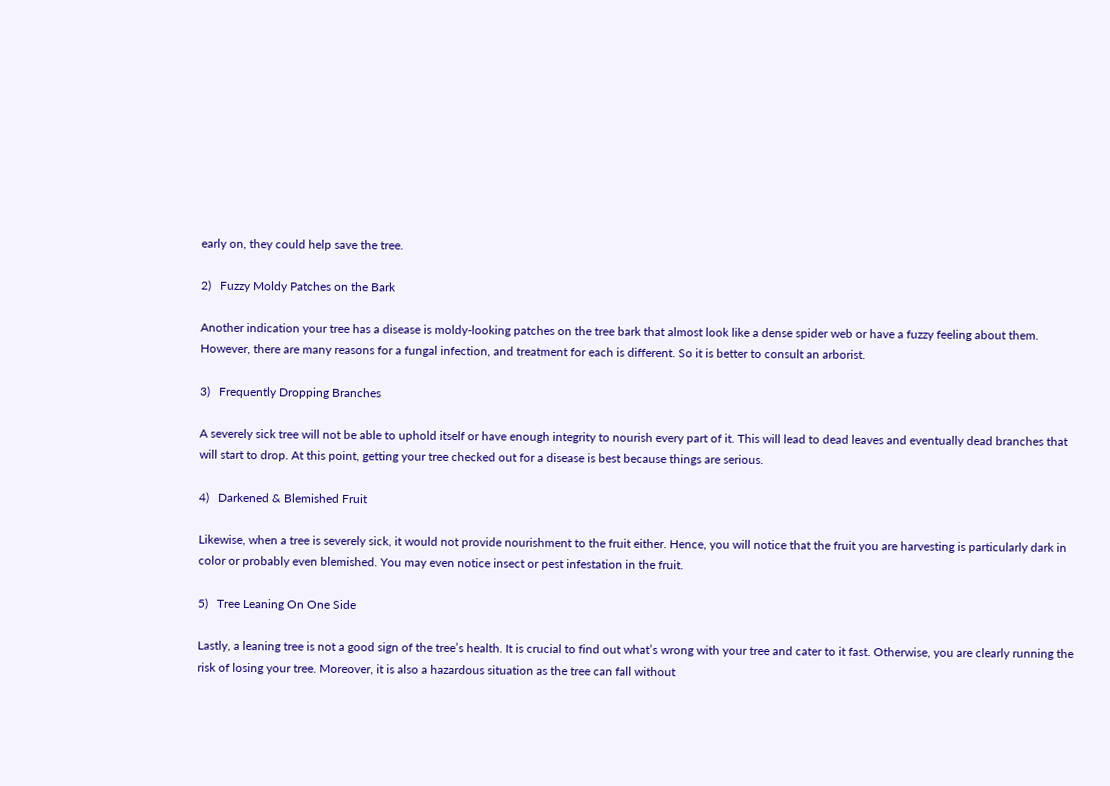early on, they could help save the tree.

2)   Fuzzy Moldy Patches on the Bark

Another indication your tree has a disease is moldy-looking patches on the tree bark that almost look like a dense spider web or have a fuzzy feeling about them. However, there are many reasons for a fungal infection, and treatment for each is different. So it is better to consult an arborist.

3)   Frequently Dropping Branches

A severely sick tree will not be able to uphold itself or have enough integrity to nourish every part of it. This will lead to dead leaves and eventually dead branches that will start to drop. At this point, getting your tree checked out for a disease is best because things are serious.

4)   Darkened & Blemished Fruit

Likewise, when a tree is severely sick, it would not provide nourishment to the fruit either. Hence, you will notice that the fruit you are harvesting is particularly dark in color or probably even blemished. You may even notice insect or pest infestation in the fruit.

5)   Tree Leaning On One Side

Lastly, a leaning tree is not a good sign of the tree’s health. It is crucial to find out what’s wrong with your tree and cater to it fast. Otherwise, you are clearly running the risk of losing your tree. Moreover, it is also a hazardous situation as the tree can fall without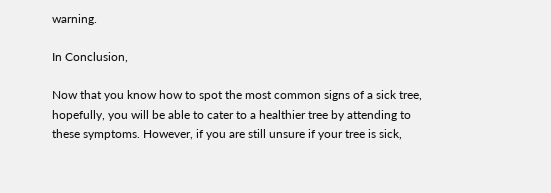warning.

In Conclusion,

Now that you know how to spot the most common signs of a sick tree, hopefully, you will be able to cater to a healthier tree by attending to these symptoms. However, if you are still unsure if your tree is sick,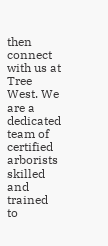then connect with us at Tree West. We are a dedicated team of certified arborists skilled and trained to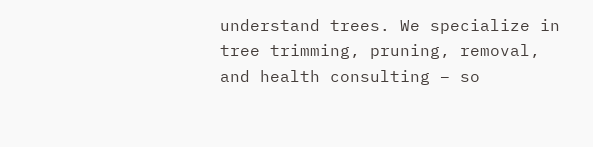understand trees. We specialize in tree trimming, pruning, removal, and health consulting – so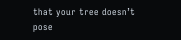that your tree doesn’t pose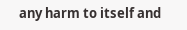any harm to itself and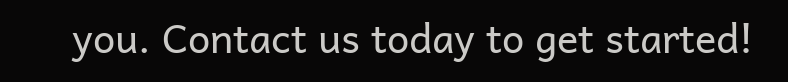you. Contact us today to get started!